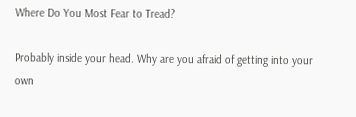Where Do You Most Fear to Tread?

Probably inside your head. Why are you afraid of getting into your own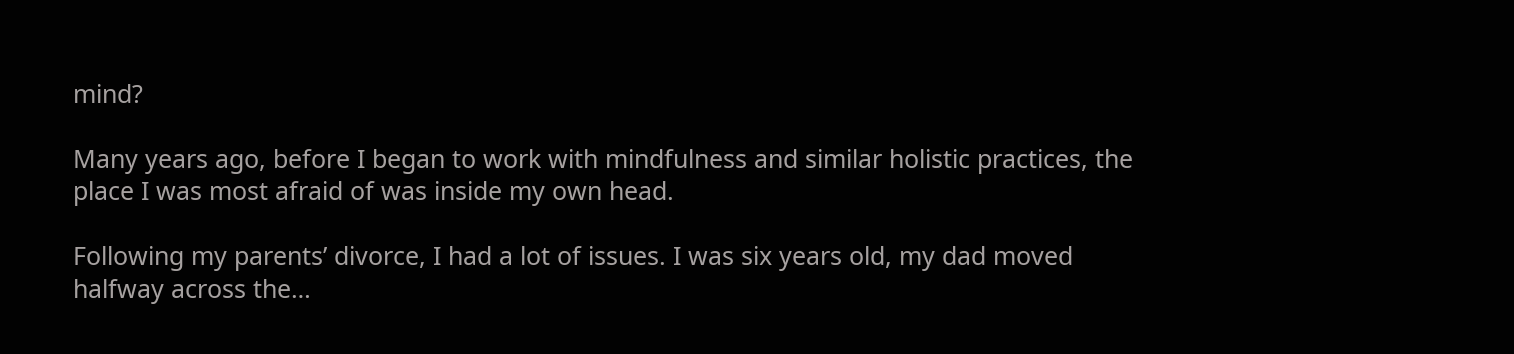mind?

Many years ago, before I began to work with mindfulness and similar holistic practices, the place I was most afraid of was inside my own head.

Following my parents’ divorce, I had a lot of issues. I was six years old, my dad moved halfway across the…